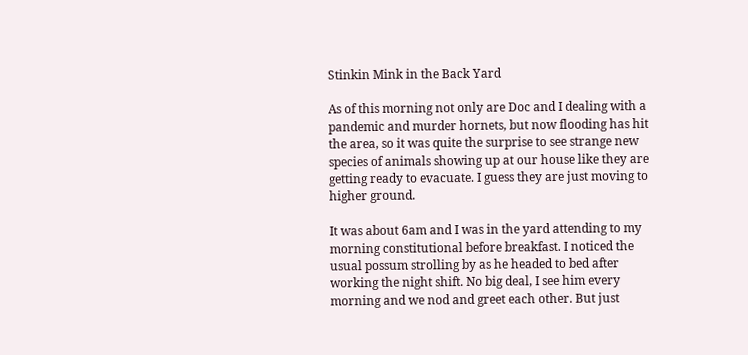Stinkin Mink in the Back Yard

As of this morning not only are Doc and I dealing with a pandemic and murder hornets, but now flooding has hit the area, so it was quite the surprise to see strange new species of animals showing up at our house like they are getting ready to evacuate. I guess they are just moving to higher ground.

It was about 6am and I was in the yard attending to my morning constitutional before breakfast. I noticed the usual possum strolling by as he headed to bed after working the night shift. No big deal, I see him every morning and we nod and greet each other. But just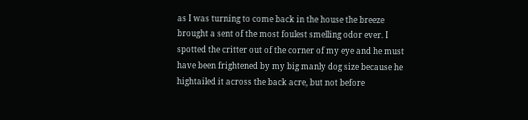as I was turning to come back in the house the breeze brought a sent of the most foulest smelling odor ever. I spotted the critter out of the corner of my eye and he must have been frightened by my big manly dog size because he hightailed it across the back acre, but not before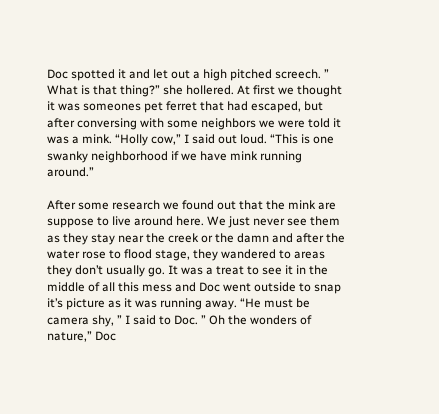Doc spotted it and let out a high pitched screech. ” What is that thing?” she hollered. At first we thought it was someones pet ferret that had escaped, but after conversing with some neighbors we were told it was a mink. “Holly cow,” I said out loud. “This is one swanky neighborhood if we have mink running around.”

After some research we found out that the mink are suppose to live around here. We just never see them as they stay near the creek or the damn and after the water rose to flood stage, they wandered to areas they don’t usually go. It was a treat to see it in the middle of all this mess and Doc went outside to snap it’s picture as it was running away. “He must be camera shy, ” I said to Doc. ” Oh the wonders of nature,” Doc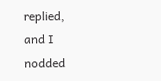replied, and I nodded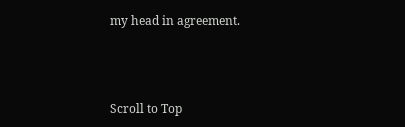my head in agreement.



Scroll to Top